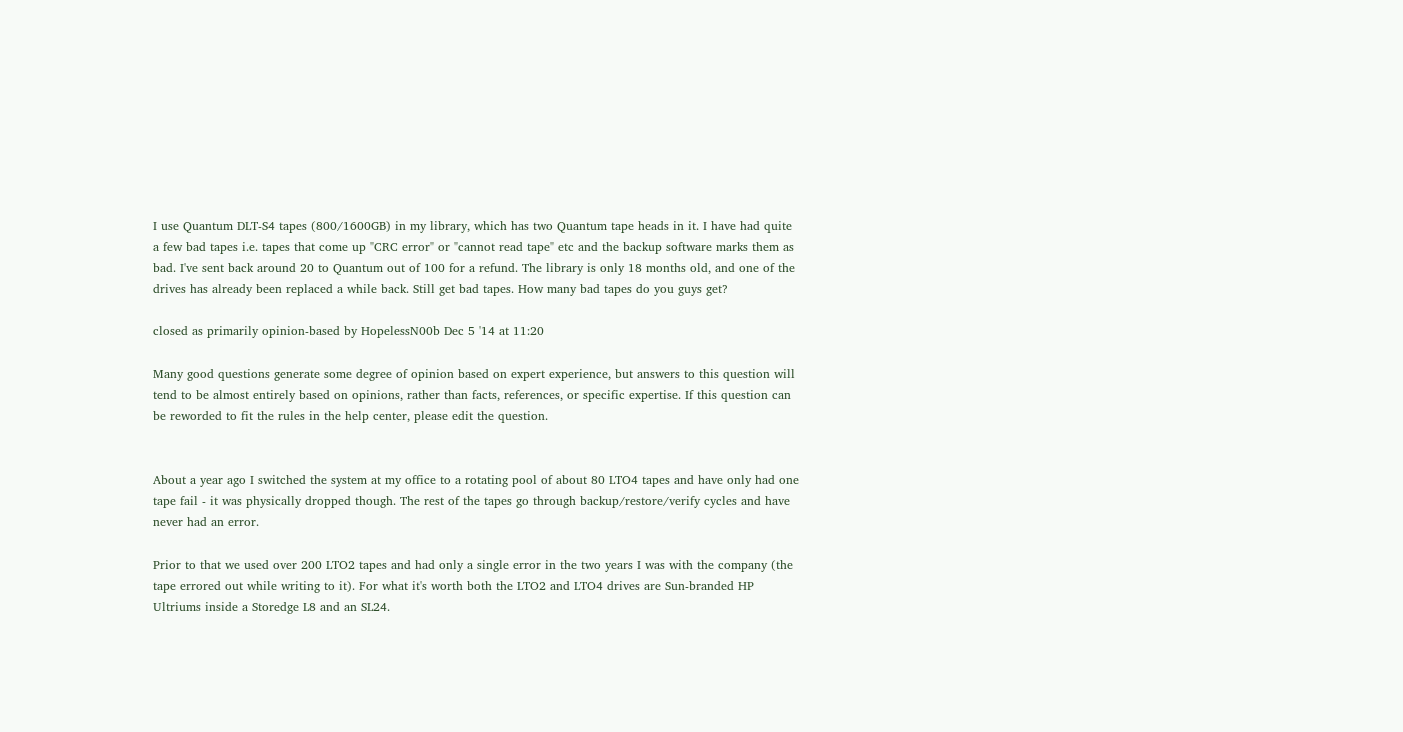I use Quantum DLT-S4 tapes (800/1600GB) in my library, which has two Quantum tape heads in it. I have had quite a few bad tapes i.e. tapes that come up "CRC error" or "cannot read tape" etc and the backup software marks them as bad. I've sent back around 20 to Quantum out of 100 for a refund. The library is only 18 months old, and one of the drives has already been replaced a while back. Still get bad tapes. How many bad tapes do you guys get?

closed as primarily opinion-based by HopelessN00b Dec 5 '14 at 11:20

Many good questions generate some degree of opinion based on expert experience, but answers to this question will tend to be almost entirely based on opinions, rather than facts, references, or specific expertise. If this question can be reworded to fit the rules in the help center, please edit the question.


About a year ago I switched the system at my office to a rotating pool of about 80 LTO4 tapes and have only had one tape fail - it was physically dropped though. The rest of the tapes go through backup/restore/verify cycles and have never had an error.

Prior to that we used over 200 LTO2 tapes and had only a single error in the two years I was with the company (the tape errored out while writing to it). For what it's worth both the LTO2 and LTO4 drives are Sun-branded HP Ultriums inside a Storedge L8 and an SL24.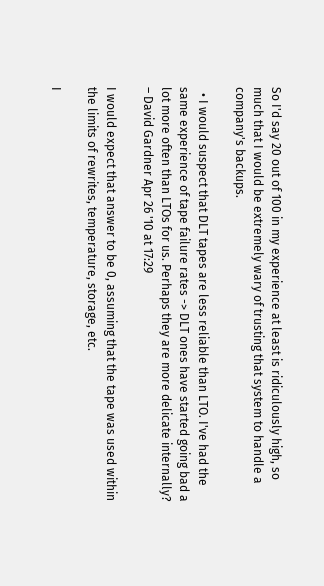So I'd say 20 out of 100 in my experience at least is ridiculously high, so much that I would be extremely wary of trusting that system to handle a company's backups.

  • I would suspect that DLT tapes are less reliable than LTO. I've had the same experience of tape failure rates -> DLT ones have started going bad a lot more often than LTOs for us. Perhaps they are more delicate internally? – David Gardner Apr 26 '10 at 17:29

I would expect that answer to be 0, assuming that the tape was used within the limits of rewrites, temperature, storage, etc.

I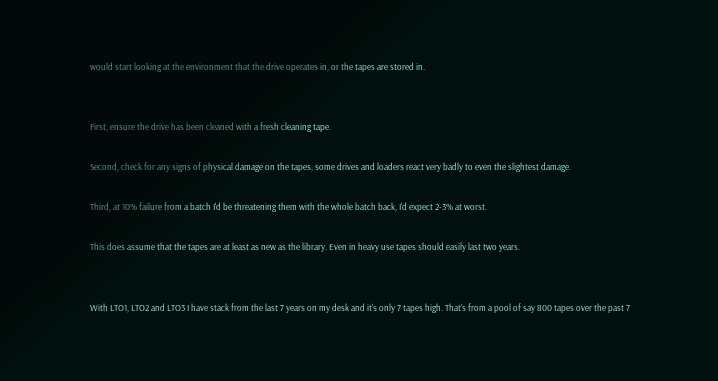would start looking at the environment that the drive operates in, or the tapes are stored in.


First, ensure the drive has been cleaned with a fresh cleaning tape.

Second, check for any signs of physical damage on the tapes, some drives and loaders react very badly to even the slightest damage.

Third, at 10% failure from a batch I'd be threatening them with the whole batch back, I'd expect 2-3% at worst.

This does assume that the tapes are at least as new as the library. Even in heavy use tapes should easily last two years.


With LTO1, LTO2 and LTO3 I have stack from the last 7 years on my desk and it's only 7 tapes high. That's from a pool of say 800 tapes over the past 7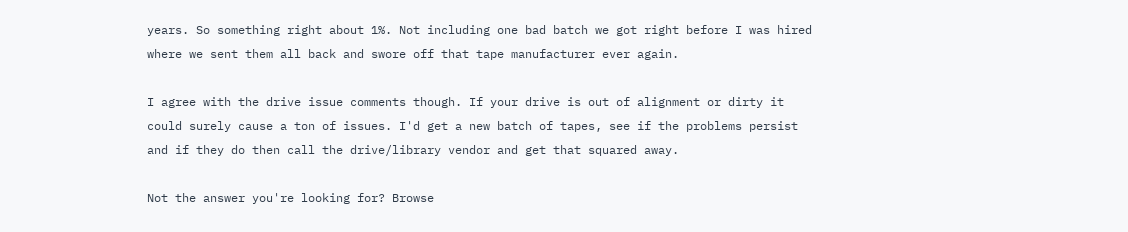years. So something right about 1%. Not including one bad batch we got right before I was hired where we sent them all back and swore off that tape manufacturer ever again.

I agree with the drive issue comments though. If your drive is out of alignment or dirty it could surely cause a ton of issues. I'd get a new batch of tapes, see if the problems persist and if they do then call the drive/library vendor and get that squared away.

Not the answer you're looking for? Browse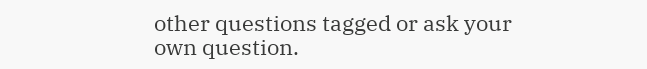other questions tagged or ask your own question.